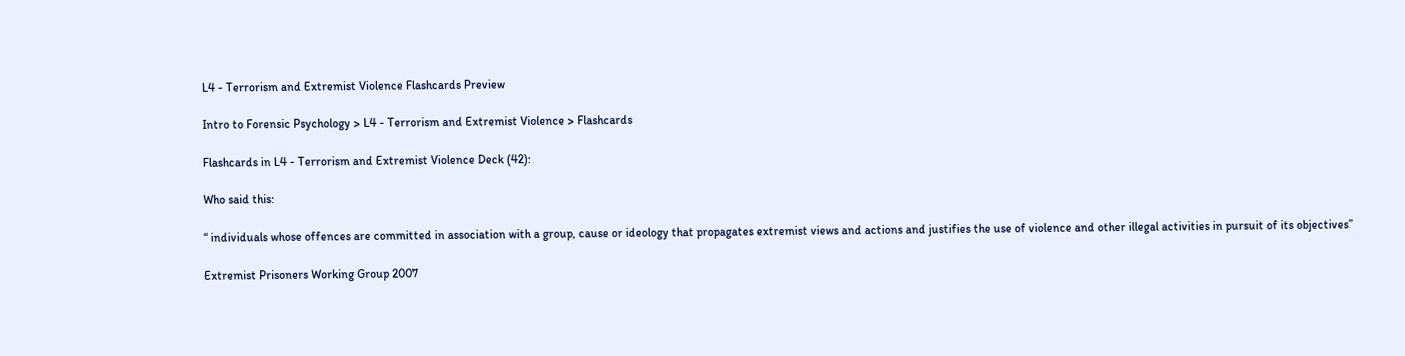L4 - Terrorism and Extremist Violence Flashcards Preview

Intro to Forensic Psychology > L4 - Terrorism and Extremist Violence > Flashcards

Flashcards in L4 - Terrorism and Extremist Violence Deck (42):

Who said this:

“ individuals whose offences are committed in association with a group, cause or ideology that propagates extremist views and actions and justifies the use of violence and other illegal activities in pursuit of its objectives”

Extremist Prisoners Working Group 2007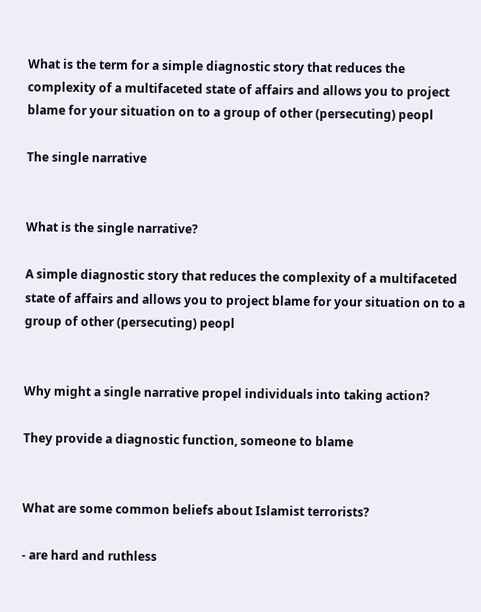What is the term for a simple diagnostic story that reduces the complexity of a multifaceted state of affairs and allows you to project blame for your situation on to a group of other (persecuting) peopl

The single narrative


What is the single narrative?

A simple diagnostic story that reduces the complexity of a multifaceted state of affairs and allows you to project blame for your situation on to a group of other (persecuting) peopl


Why might a single narrative propel individuals into taking action?

They provide a diagnostic function, someone to blame


What are some common beliefs about Islamist terrorists?

- are hard and ruthless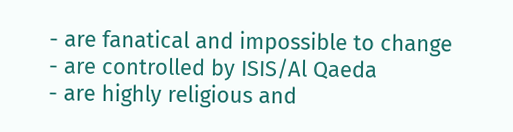- are fanatical and impossible to change
- are controlled by ISIS/Al Qaeda
- are highly religious and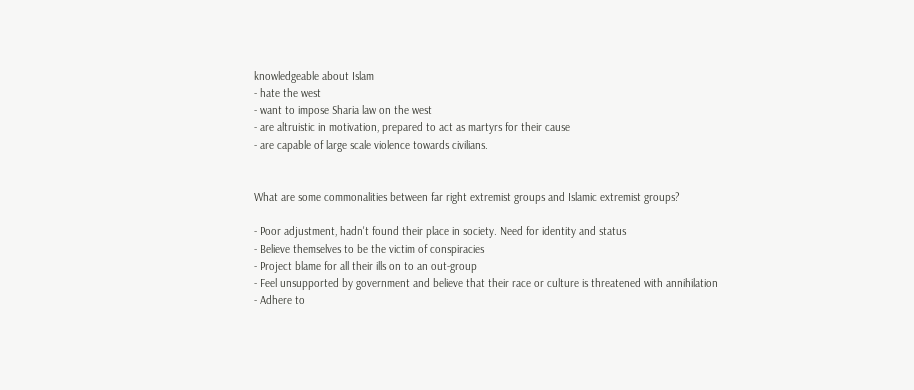knowledgeable about Islam
- hate the west
- want to impose Sharia law on the west
- are altruistic in motivation, prepared to act as martyrs for their cause
- are capable of large scale violence towards civilians.


What are some commonalities between far right extremist groups and Islamic extremist groups?

- Poor adjustment, hadn't found their place in society. Need for identity and status
- Believe themselves to be the victim of conspiracies
- Project blame for all their ills on to an out-group
- Feel unsupported by government and believe that their race or culture is threatened with annihilation
- Adhere to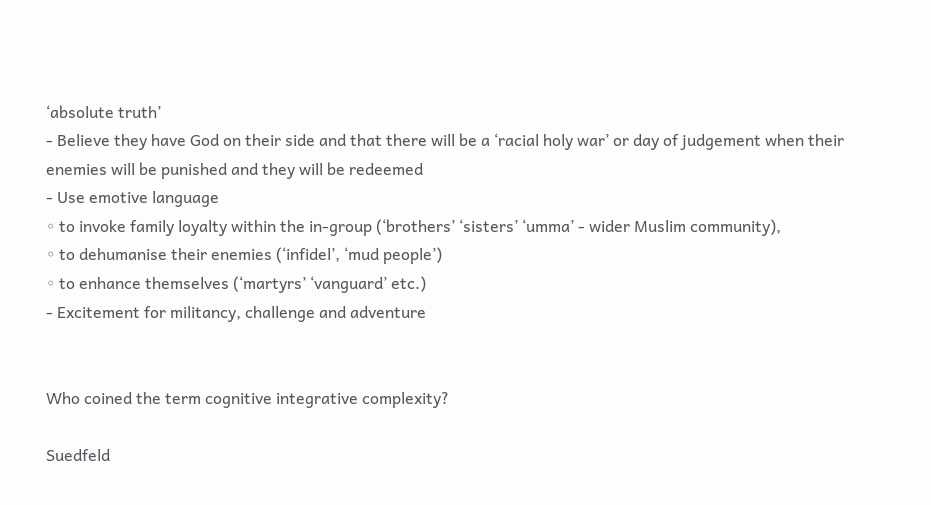‘absolute truth’
- Believe they have God on their side and that there will be a ‘racial holy war’ or day of judgement when their enemies will be punished and they will be redeemed
- Use emotive language
◦ to invoke family loyalty within the in-group (‘brothers’ ‘sisters’ ‘umma’ - wider Muslim community),
◦ to dehumanise their enemies (‘infidel’, ‘mud people’)
◦ to enhance themselves (‘martyrs’ ‘vanguard’ etc.)
- Excitement for militancy, challenge and adventure


Who coined the term cognitive integrative complexity?

Suedfeld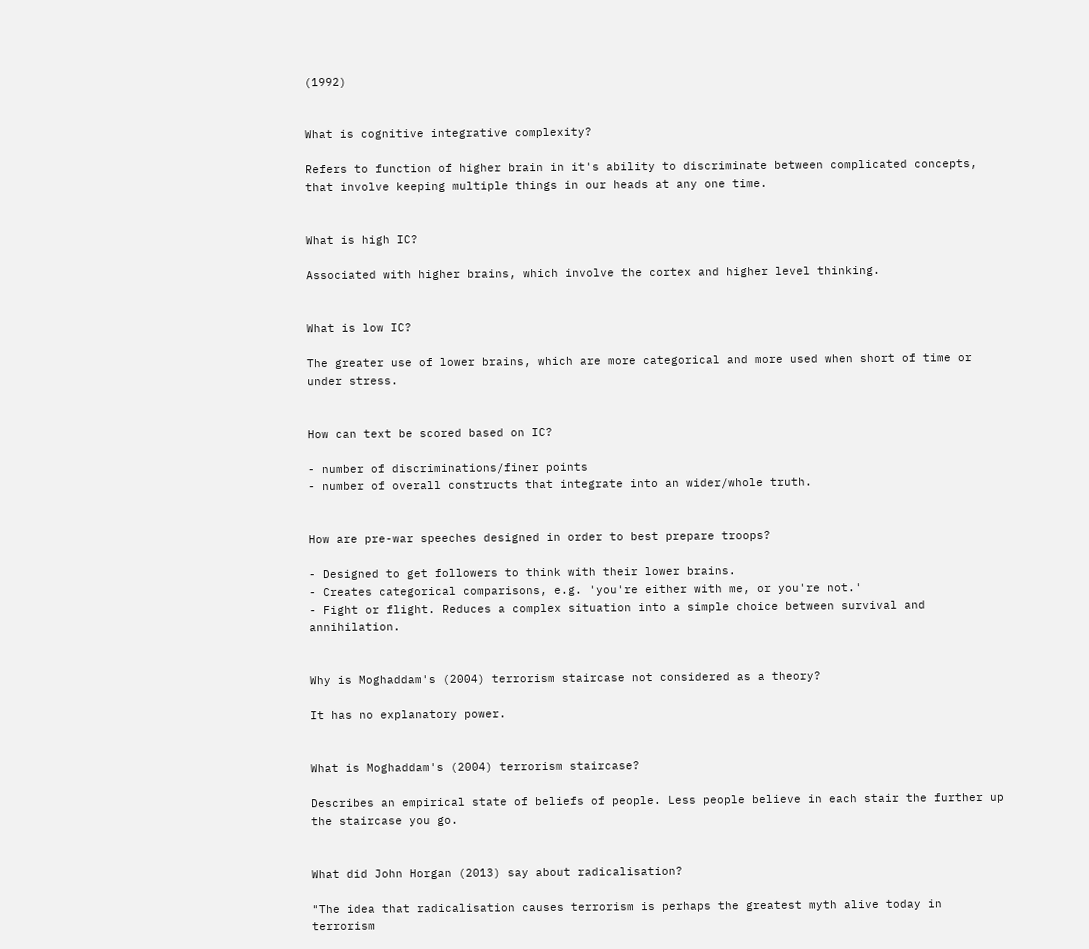(1992)


What is cognitive integrative complexity?

Refers to function of higher brain in it's ability to discriminate between complicated concepts, that involve keeping multiple things in our heads at any one time.


What is high IC?

Associated with higher brains, which involve the cortex and higher level thinking.


What is low IC?

The greater use of lower brains, which are more categorical and more used when short of time or under stress.


How can text be scored based on IC?

- number of discriminations/finer points
- number of overall constructs that integrate into an wider/whole truth.


How are pre-war speeches designed in order to best prepare troops?

- Designed to get followers to think with their lower brains.
- Creates categorical comparisons, e.g. 'you're either with me, or you're not.'
- Fight or flight. Reduces a complex situation into a simple choice between survival and annihilation.


Why is Moghaddam's (2004) terrorism staircase not considered as a theory?

It has no explanatory power.


What is Moghaddam's (2004) terrorism staircase?

Describes an empirical state of beliefs of people. Less people believe in each stair the further up the staircase you go.


What did John Horgan (2013) say about radicalisation?

"The idea that radicalisation causes terrorism is perhaps the greatest myth alive today in terrorism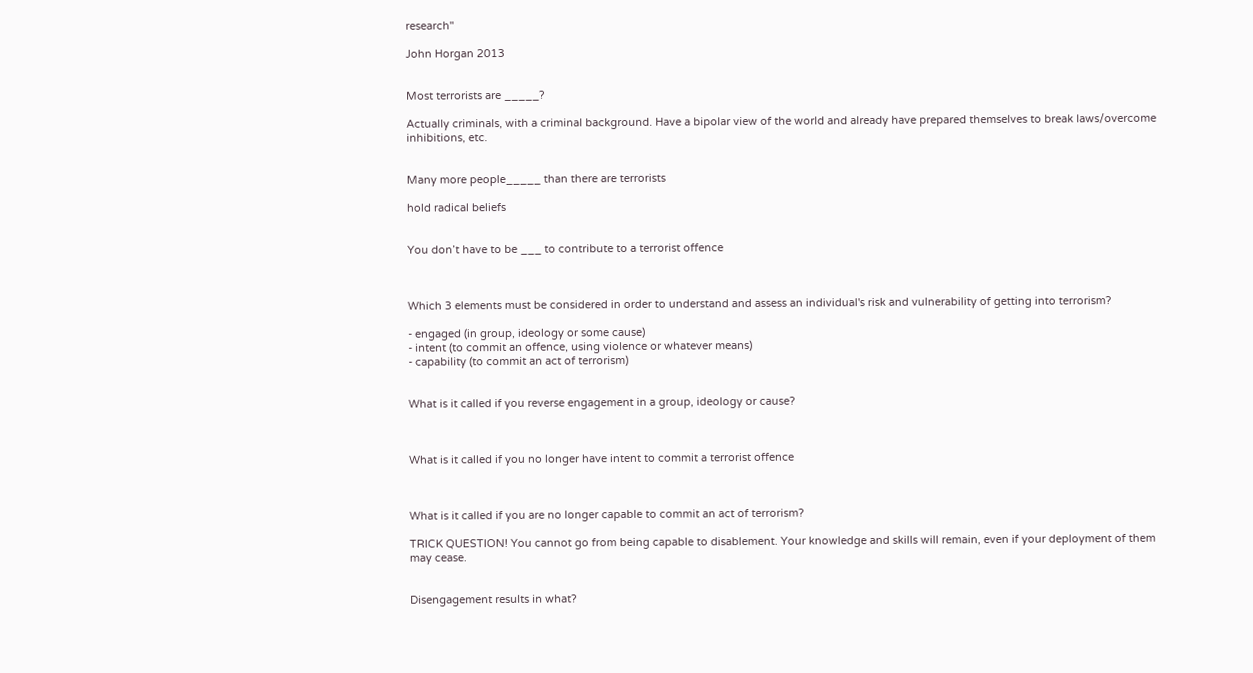research"

John Horgan 2013


Most terrorists are _____?

Actually criminals, with a criminal background. Have a bipolar view of the world and already have prepared themselves to break laws/overcome inhibitions, etc.


Many more people_____ than there are terrorists

hold radical beliefs


You don’t have to be ___ to contribute to a terrorist offence



Which 3 elements must be considered in order to understand and assess an individual's risk and vulnerability of getting into terrorism?

- engaged (in group, ideology or some cause)
- intent (to commit an offence, using violence or whatever means)
- capability (to commit an act of terrorism)


What is it called if you reverse engagement in a group, ideology or cause?



What is it called if you no longer have intent to commit a terrorist offence



What is it called if you are no longer capable to commit an act of terrorism?

TRICK QUESTION! You cannot go from being capable to disablement. Your knowledge and skills will remain, even if your deployment of them may cease.


Disengagement results in what?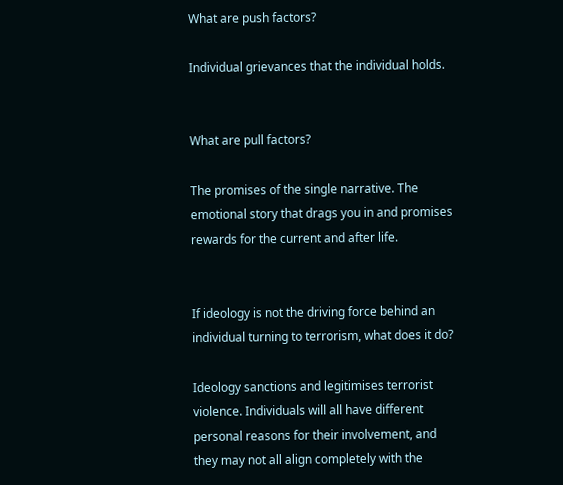What are push factors?

Individual grievances that the individual holds.


What are pull factors?

The promises of the single narrative. The emotional story that drags you in and promises rewards for the current and after life.


If ideology is not the driving force behind an individual turning to terrorism, what does it do?

Ideology sanctions and legitimises terrorist violence. Individuals will all have different personal reasons for their involvement, and they may not all align completely with the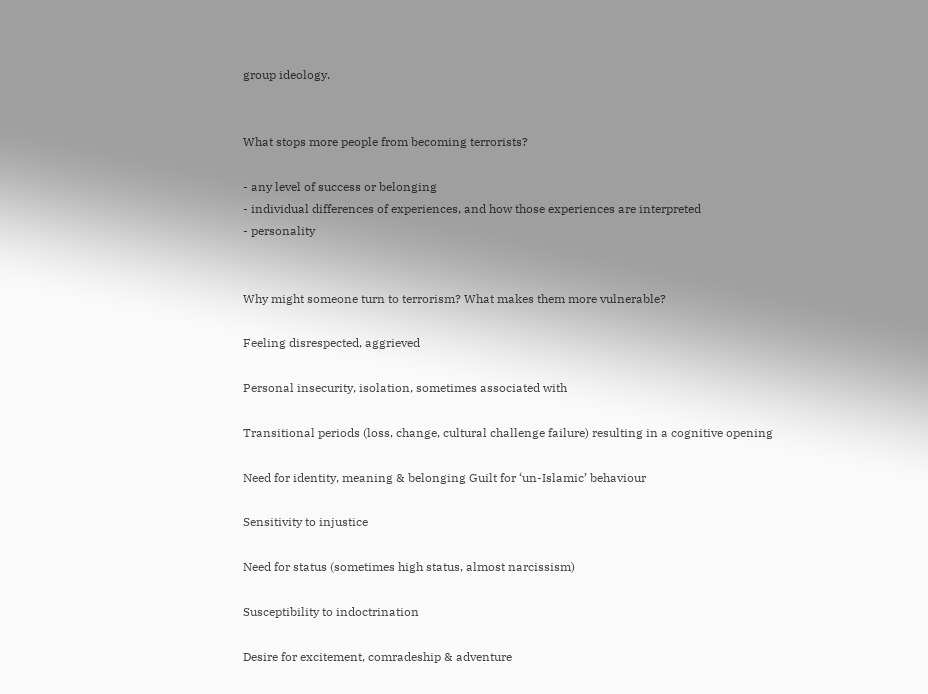group ideology.


What stops more people from becoming terrorists?

- any level of success or belonging
- individual differences of experiences, and how those experiences are interpreted
- personality


Why might someone turn to terrorism? What makes them more vulnerable?

Feeling disrespected, aggrieved

Personal insecurity, isolation, sometimes associated with

Transitional periods (loss, change, cultural challenge failure) resulting in a cognitive opening

Need for identity, meaning & belonging Guilt for ‘un-Islamic’ behaviour

Sensitivity to injustice

Need for status (sometimes high status, almost narcissism)

Susceptibility to indoctrination

Desire for excitement, comradeship & adventure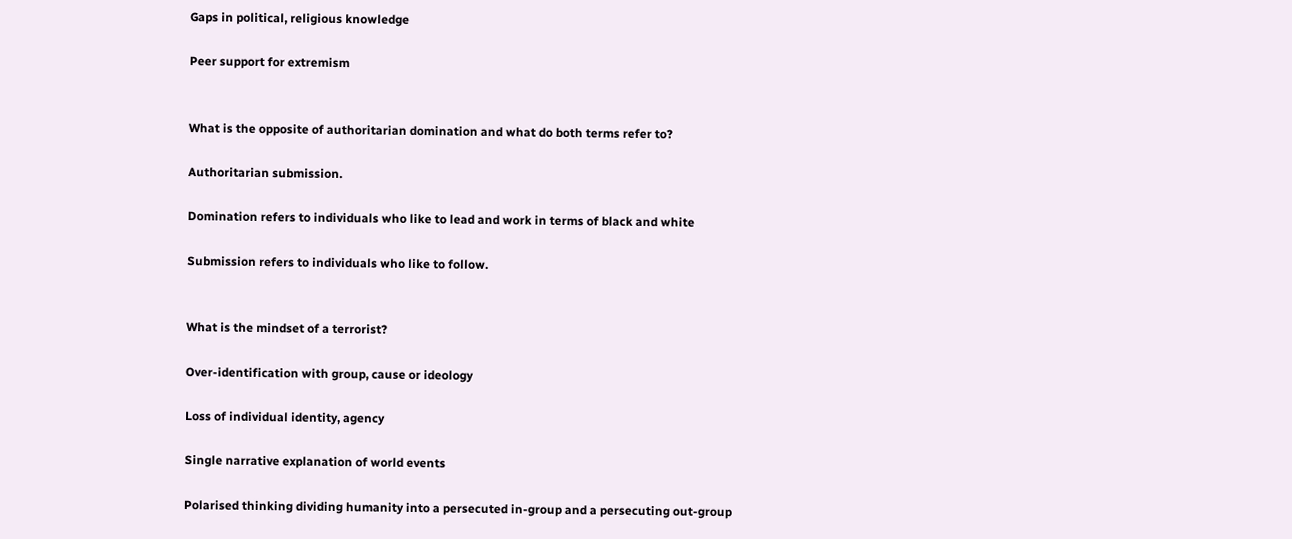Gaps in political, religious knowledge

Peer support for extremism


What is the opposite of authoritarian domination and what do both terms refer to?

Authoritarian submission.

Domination refers to individuals who like to lead and work in terms of black and white

Submission refers to individuals who like to follow.


What is the mindset of a terrorist?

Over-identification with group, cause or ideology

Loss of individual identity, agency

Single narrative explanation of world events

Polarised thinking dividing humanity into a persecuted in-group and a persecuting out-group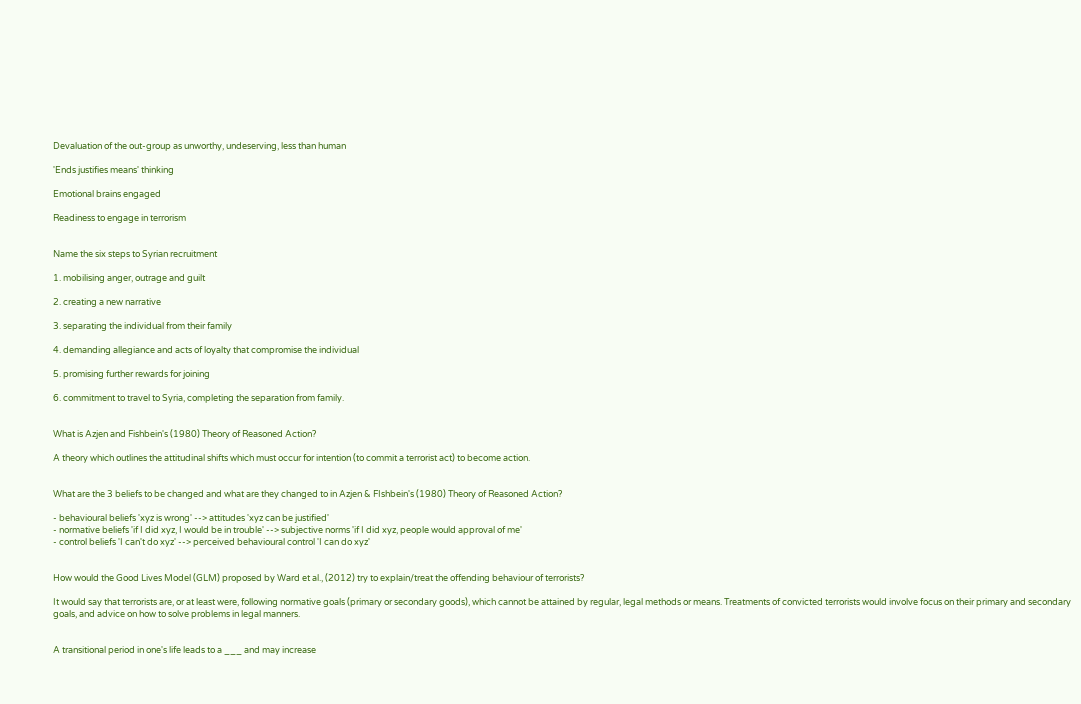Devaluation of the out-group as unworthy, undeserving, less than human

'Ends justifies means' thinking

Emotional brains engaged

Readiness to engage in terrorism


Name the six steps to Syrian recruitment

1. mobilising anger, outrage and guilt

2. creating a new narrative

3. separating the individual from their family

4. demanding allegiance and acts of loyalty that compromise the individual

5. promising further rewards for joining

6. commitment to travel to Syria, completing the separation from family.


What is Azjen and Fishbein's (1980) Theory of Reasoned Action?

A theory which outlines the attitudinal shifts which must occur for intention (to commit a terrorist act) to become action.


What are the 3 beliefs to be changed and what are they changed to in Azjen & FIshbein's (1980) Theory of Reasoned Action?

- behavioural beliefs 'xyz is wrong' --> attitudes 'xyz can be justified'
- normative beliefs 'if I did xyz, I would be in trouble' --> subjective norms 'if I did xyz, people would approval of me'
- control beliefs 'I can't do xyz' --> perceived behavioural control 'I can do xyz'


How would the Good Lives Model (GLM) proposed by Ward et al., (2012) try to explain/treat the offending behaviour of terrorists?

It would say that terrorists are, or at least were, following normative goals (primary or secondary goods), which cannot be attained by regular, legal methods or means. Treatments of convicted terrorists would involve focus on their primary and secondary goals, and advice on how to solve problems in legal manners.


A transitional period in one's life leads to a ___ and may increase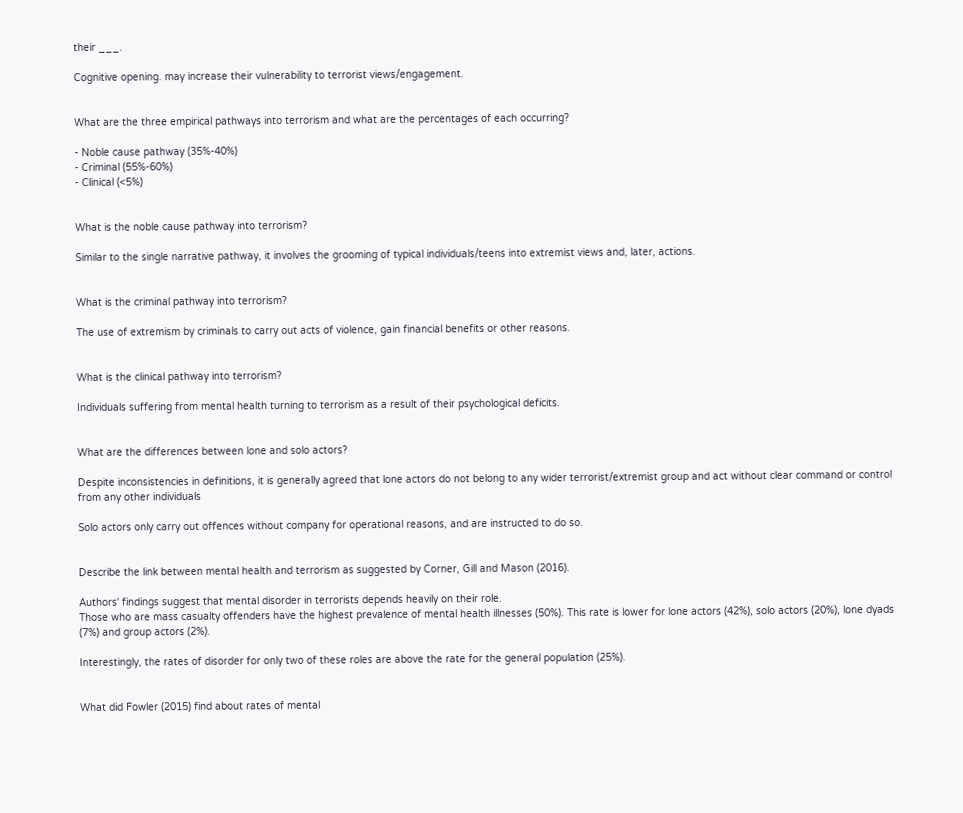their ___.

Cognitive opening. may increase their vulnerability to terrorist views/engagement.


What are the three empirical pathways into terrorism and what are the percentages of each occurring?

- Noble cause pathway (35%-40%)
- Criminal (55%-60%)
- Clinical (<5%)


What is the noble cause pathway into terrorism?

Similar to the single narrative pathway, it involves the grooming of typical individuals/teens into extremist views and, later, actions.


What is the criminal pathway into terrorism?

The use of extremism by criminals to carry out acts of violence, gain financial benefits or other reasons.


What is the clinical pathway into terrorism?

Individuals suffering from mental health turning to terrorism as a result of their psychological deficits.


What are the differences between lone and solo actors?

Despite inconsistencies in definitions, it is generally agreed that lone actors do not belong to any wider terrorist/extremist group and act without clear command or control from any other individuals

Solo actors only carry out offences without company for operational reasons, and are instructed to do so.


Describe the link between mental health and terrorism as suggested by Corner, Gill and Mason (2016).

Authors' findings suggest that mental disorder in terrorists depends heavily on their role.
Those who are mass casualty offenders have the highest prevalence of mental health illnesses (50%). This rate is lower for lone actors (42%), solo actors (20%), lone dyads (7%) and group actors (2%).

Interestingly, the rates of disorder for only two of these roles are above the rate for the general population (25%).


What did Fowler (2015) find about rates of mental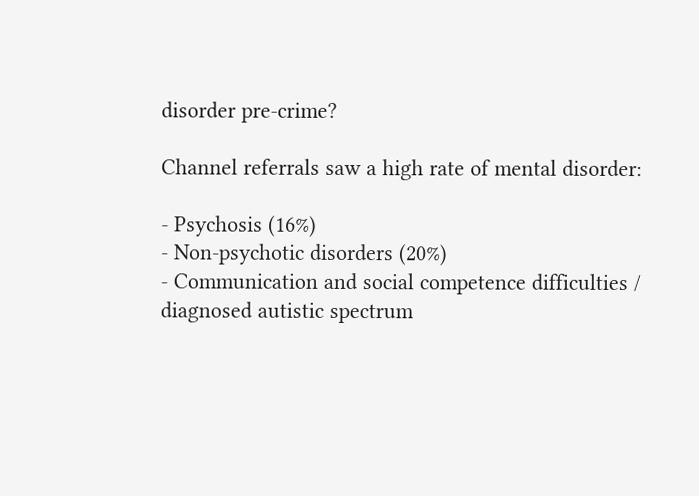disorder pre-crime?

Channel referrals saw a high rate of mental disorder:

- Psychosis (16%)
- Non-psychotic disorders (20%)
- Communication and social competence difficulties / diagnosed autistic spectrum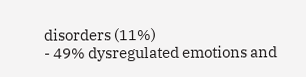disorders (11%)
- 49% dysregulated emotions and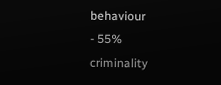behaviour
- 55% criminality